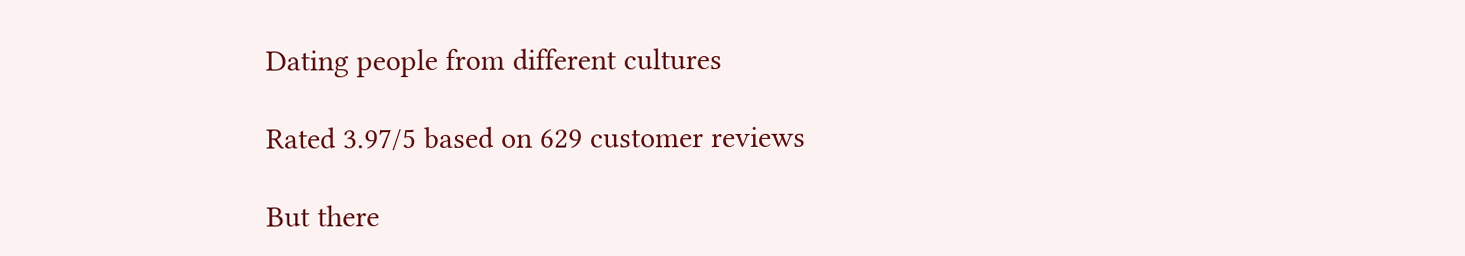Dating people from different cultures

Rated 3.97/5 based on 629 customer reviews

But there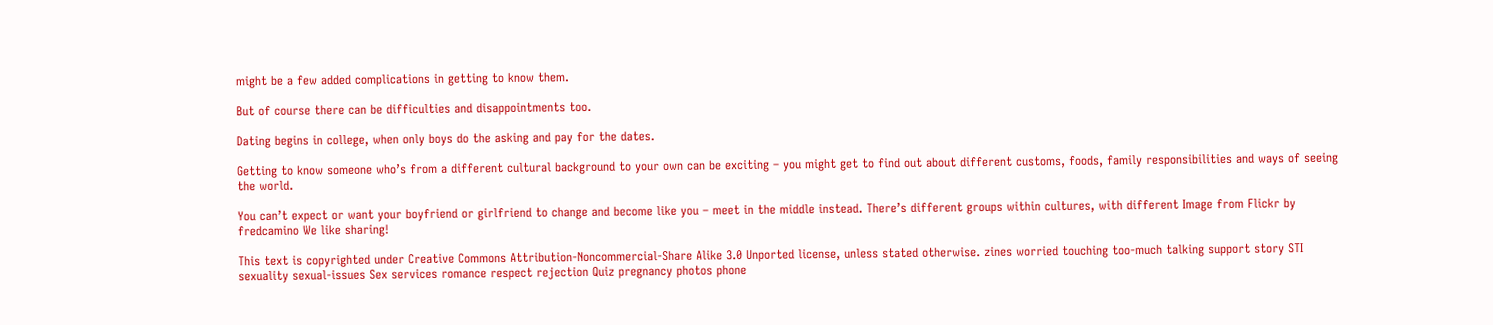might be a few added complications in getting to know them.

But of course there can be difficulties and disappointments too.

Dating begins in college, when only boys do the asking and pay for the dates.

Getting to know someone who’s from a different cultural background to your own can be exciting – you might get to find out about different customs, foods, family responsibilities and ways of seeing the world.

You can’t expect or want your boyfriend or girlfriend to change and become like you – meet in the middle instead. There’s different groups within cultures, with different Image from Flickr by fredcamino We like sharing!

This text is copyrighted under Creative Commons Attribution-Noncommercial-Share Alike 3.0 Unported license, unless stated otherwise. zines worried touching too-much talking support story STI sexuality sexual-issues Sex services romance respect rejection Quiz pregnancy photos phone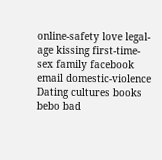online-safety love legal-age kissing first-time-sex family facebook email domestic-violence Dating cultures books bebo bad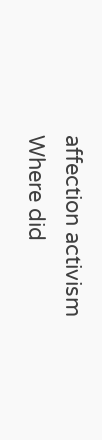affection activism Where did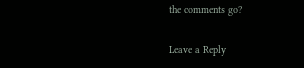the comments go?

Leave a Reply